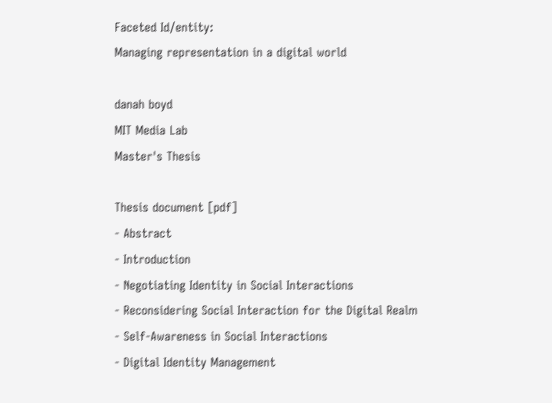Faceted Id/entity:
Managing representation in a digital world

danah boyd
MIT Media Lab
Master's Thesis

Thesis document [pdf]
- Abstract
- Introduction
- Negotiating Identity in Social Interactions
- Reconsidering Social Interaction for the Digital Realm
- Self-Awareness in Social Interactions
- Digital Identity Management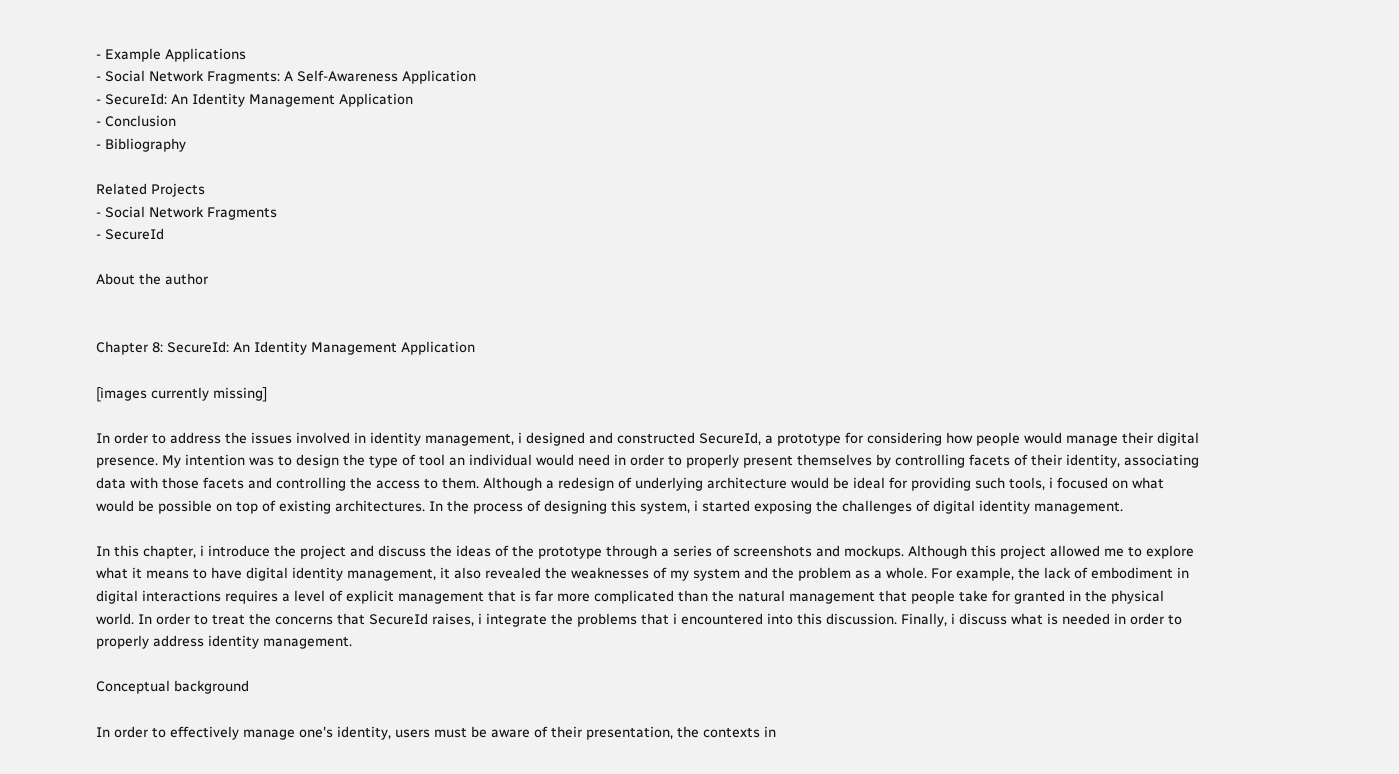- Example Applications
- Social Network Fragments: A Self-Awareness Application
- SecureId: An Identity Management Application
- Conclusion
- Bibliography

Related Projects
- Social Network Fragments
- SecureId

About the author


Chapter 8: SecureId: An Identity Management Application

[images currently missing]

In order to address the issues involved in identity management, i designed and constructed SecureId, a prototype for considering how people would manage their digital presence. My intention was to design the type of tool an individual would need in order to properly present themselves by controlling facets of their identity, associating data with those facets and controlling the access to them. Although a redesign of underlying architecture would be ideal for providing such tools, i focused on what would be possible on top of existing architectures. In the process of designing this system, i started exposing the challenges of digital identity management.

In this chapter, i introduce the project and discuss the ideas of the prototype through a series of screenshots and mockups. Although this project allowed me to explore what it means to have digital identity management, it also revealed the weaknesses of my system and the problem as a whole. For example, the lack of embodiment in digital interactions requires a level of explicit management that is far more complicated than the natural management that people take for granted in the physical world. In order to treat the concerns that SecureId raises, i integrate the problems that i encountered into this discussion. Finally, i discuss what is needed in order to properly address identity management.

Conceptual background

In order to effectively manage one's identity, users must be aware of their presentation, the contexts in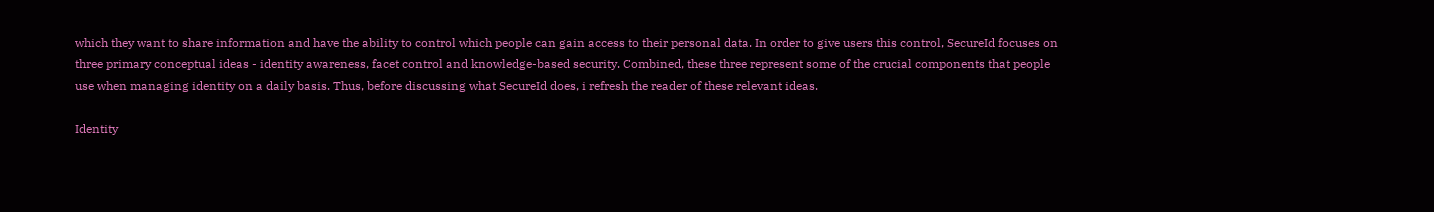which they want to share information and have the ability to control which people can gain access to their personal data. In order to give users this control, SecureId focuses on three primary conceptual ideas - identity awareness, facet control and knowledge-based security. Combined, these three represent some of the crucial components that people use when managing identity on a daily basis. Thus, before discussing what SecureId does, i refresh the reader of these relevant ideas.

Identity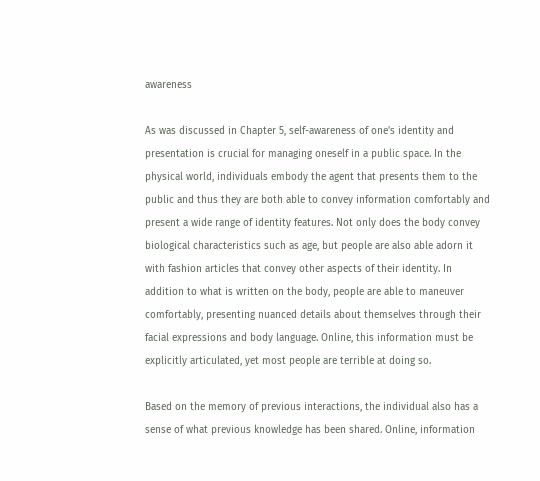awareness

As was discussed in Chapter 5, self-awareness of one's identity and presentation is crucial for managing oneself in a public space. In the physical world, individuals embody the agent that presents them to the public and thus they are both able to convey information comfortably and present a wide range of identity features. Not only does the body convey biological characteristics such as age, but people are also able adorn it with fashion articles that convey other aspects of their identity. In addition to what is written on the body, people are able to maneuver comfortably, presenting nuanced details about themselves through their facial expressions and body language. Online, this information must be explicitly articulated, yet most people are terrible at doing so.

Based on the memory of previous interactions, the individual also has a sense of what previous knowledge has been shared. Online, information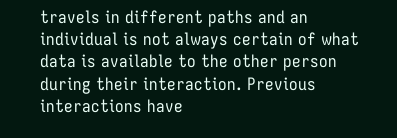travels in different paths and an individual is not always certain of what data is available to the other person during their interaction. Previous interactions have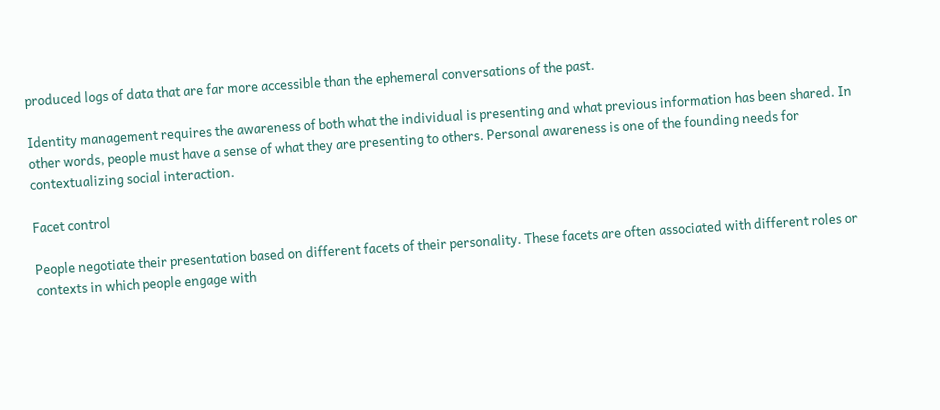produced logs of data that are far more accessible than the ephemeral conversations of the past.

Identity management requires the awareness of both what the individual is presenting and what previous information has been shared. In other words, people must have a sense of what they are presenting to others. Personal awareness is one of the founding needs for contextualizing social interaction.

Facet control

People negotiate their presentation based on different facets of their personality. These facets are often associated with different roles or contexts in which people engage with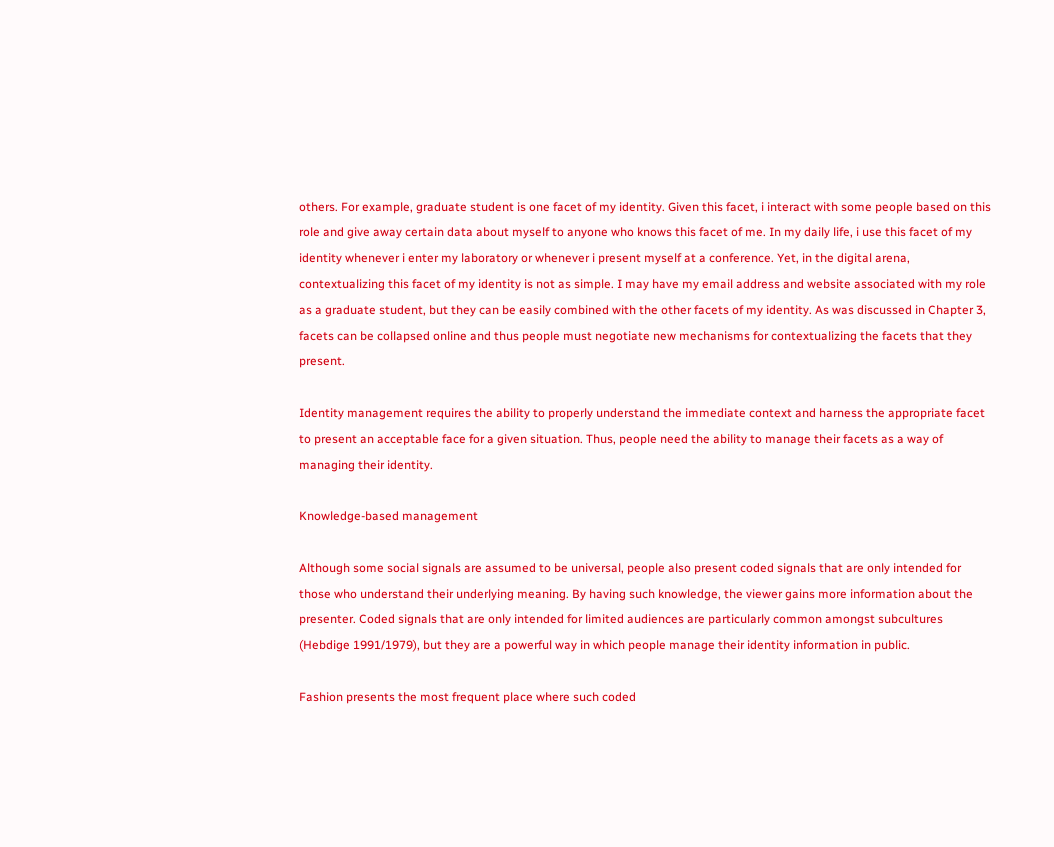others. For example, graduate student is one facet of my identity. Given this facet, i interact with some people based on this role and give away certain data about myself to anyone who knows this facet of me. In my daily life, i use this facet of my identity whenever i enter my laboratory or whenever i present myself at a conference. Yet, in the digital arena, contextualizing this facet of my identity is not as simple. I may have my email address and website associated with my role as a graduate student, but they can be easily combined with the other facets of my identity. As was discussed in Chapter 3, facets can be collapsed online and thus people must negotiate new mechanisms for contextualizing the facets that they present.

Identity management requires the ability to properly understand the immediate context and harness the appropriate facet to present an acceptable face for a given situation. Thus, people need the ability to manage their facets as a way of managing their identity.

Knowledge-based management

Although some social signals are assumed to be universal, people also present coded signals that are only intended for those who understand their underlying meaning. By having such knowledge, the viewer gains more information about the presenter. Coded signals that are only intended for limited audiences are particularly common amongst subcultures (Hebdige 1991/1979), but they are a powerful way in which people manage their identity information in public.

Fashion presents the most frequent place where such coded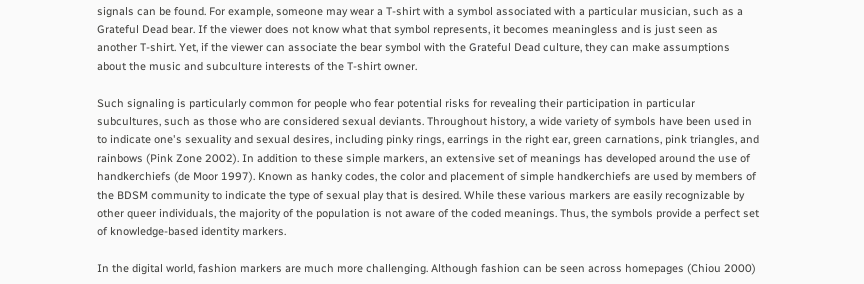signals can be found. For example, someone may wear a T-shirt with a symbol associated with a particular musician, such as a Grateful Dead bear. If the viewer does not know what that symbol represents, it becomes meaningless and is just seen as another T-shirt. Yet, if the viewer can associate the bear symbol with the Grateful Dead culture, they can make assumptions about the music and subculture interests of the T-shirt owner.

Such signaling is particularly common for people who fear potential risks for revealing their participation in particular subcultures, such as those who are considered sexual deviants. Throughout history, a wide variety of symbols have been used in to indicate one's sexuality and sexual desires, including pinky rings, earrings in the right ear, green carnations, pink triangles, and rainbows (Pink Zone 2002). In addition to these simple markers, an extensive set of meanings has developed around the use of handkerchiefs (de Moor 1997). Known as hanky codes, the color and placement of simple handkerchiefs are used by members of the BDSM community to indicate the type of sexual play that is desired. While these various markers are easily recognizable by other queer individuals, the majority of the population is not aware of the coded meanings. Thus, the symbols provide a perfect set of knowledge-based identity markers.

In the digital world, fashion markers are much more challenging. Although fashion can be seen across homepages (Chiou 2000)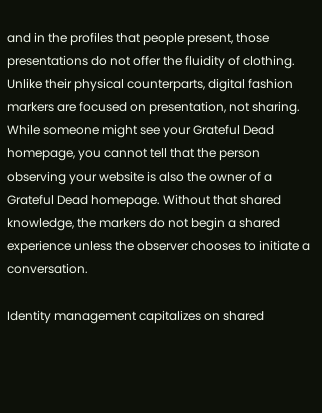and in the profiles that people present, those presentations do not offer the fluidity of clothing. Unlike their physical counterparts, digital fashion markers are focused on presentation, not sharing. While someone might see your Grateful Dead homepage, you cannot tell that the person observing your website is also the owner of a Grateful Dead homepage. Without that shared knowledge, the markers do not begin a shared experience unless the observer chooses to initiate a conversation.

Identity management capitalizes on shared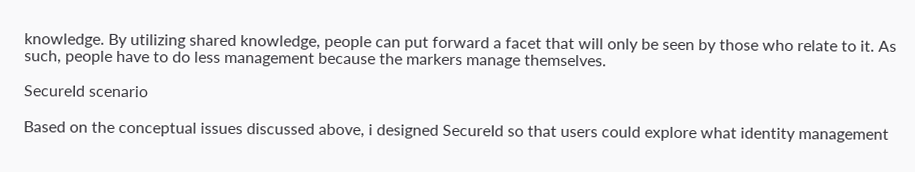knowledge. By utilizing shared knowledge, people can put forward a facet that will only be seen by those who relate to it. As such, people have to do less management because the markers manage themselves.

SecureId scenario

Based on the conceptual issues discussed above, i designed SecureId so that users could explore what identity management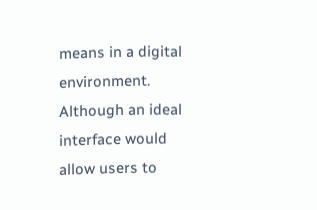means in a digital environment. Although an ideal interface would allow users to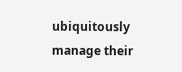ubiquitously manage their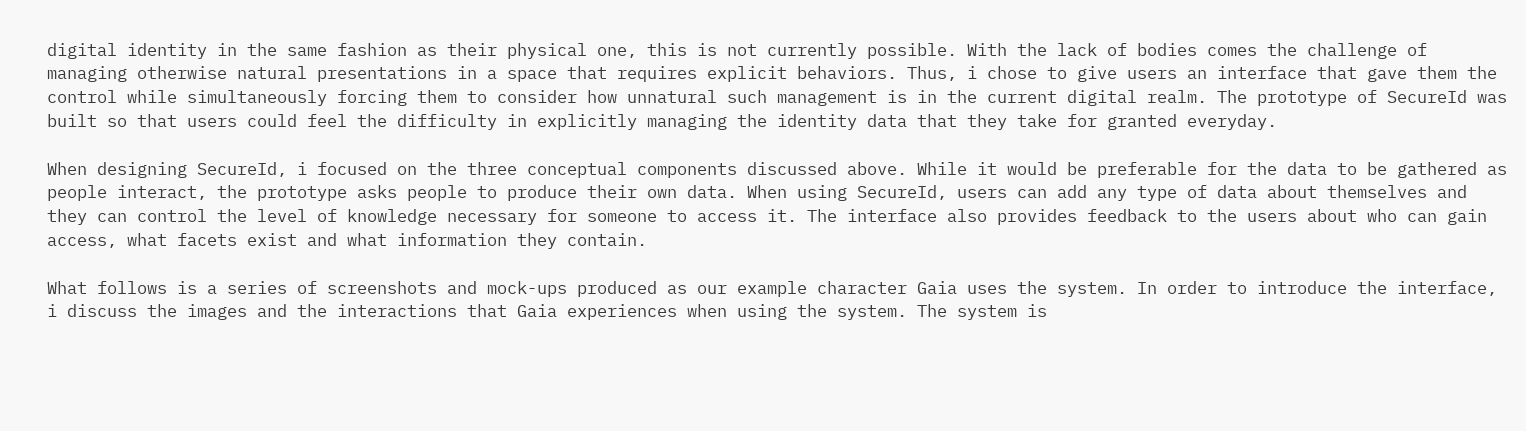digital identity in the same fashion as their physical one, this is not currently possible. With the lack of bodies comes the challenge of managing otherwise natural presentations in a space that requires explicit behaviors. Thus, i chose to give users an interface that gave them the control while simultaneously forcing them to consider how unnatural such management is in the current digital realm. The prototype of SecureId was built so that users could feel the difficulty in explicitly managing the identity data that they take for granted everyday.

When designing SecureId, i focused on the three conceptual components discussed above. While it would be preferable for the data to be gathered as people interact, the prototype asks people to produce their own data. When using SecureId, users can add any type of data about themselves and they can control the level of knowledge necessary for someone to access it. The interface also provides feedback to the users about who can gain access, what facets exist and what information they contain.

What follows is a series of screenshots and mock-ups produced as our example character Gaia uses the system. In order to introduce the interface, i discuss the images and the interactions that Gaia experiences when using the system. The system is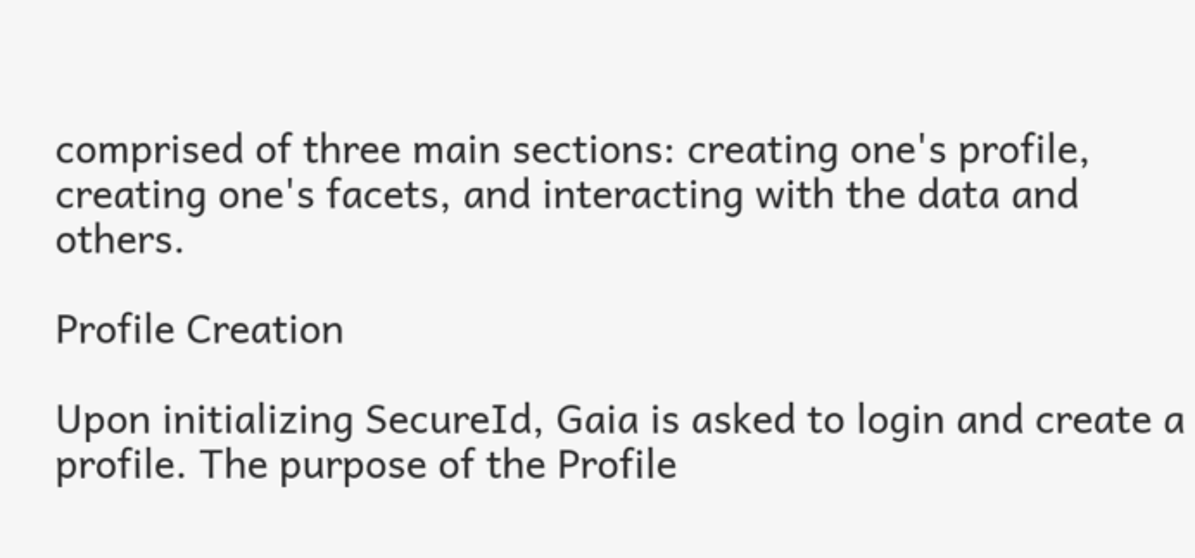comprised of three main sections: creating one's profile, creating one's facets, and interacting with the data and others.

Profile Creation

Upon initializing SecureId, Gaia is asked to login and create a profile. The purpose of the Profile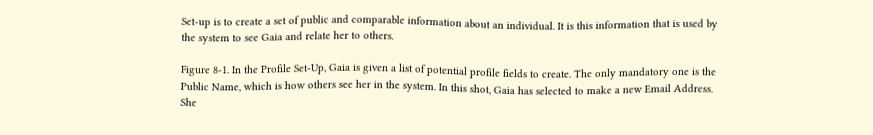Set-up is to create a set of public and comparable information about an individual. It is this information that is used by the system to see Gaia and relate her to others.

Figure 8-1. In the Profile Set-Up, Gaia is given a list of potential profile fields to create. The only mandatory one is the Public Name, which is how others see her in the system. In this shot, Gaia has selected to make a new Email Address. She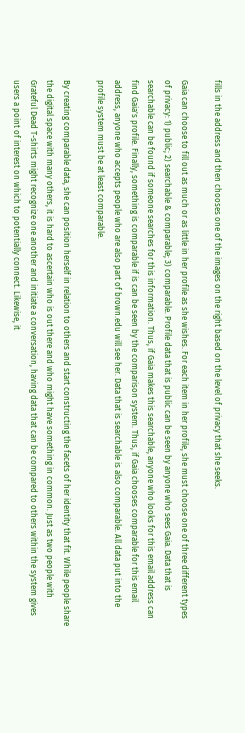fills in the address and then chooses one of the images on the right based on the level of privacy that she seeks.

Gaia can choose to fill out as much or as little in her profile as she wishes. For each item in her profile, she must choose one of three different types of privacy: 1) public; 2) searchable & comparable; 3) comparable. Profile data that is public can be seen by anyone who sees Gaia. Data that is searchable can be found if someone searches for this information. Thus, if Gaia makes this searchable, anyone who looks for this email address can find Gaia's profile. Finally, something is comparable if is can be seen by the comparison system. Thus, if Gaia chooses comparable for this email address, anyone who accepts people who are also part of brown.edu will see her. Data that is searchable is also comparable. All data put into the profile system must be at least comparable.

By creating comparable data, she can position herself in relation to others and start constructing the facets of her identity that fit. While people share the digital space with many others, it is hard to ascertain who is out there and who might have something in common. Just as two people with Grateful Dead T-shirts might recognize one another and initiate a conversation, having data that can be compared to others within the system gives users a point of interest on which to potentially connect. Likewise, it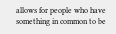allows for people who have something in common to be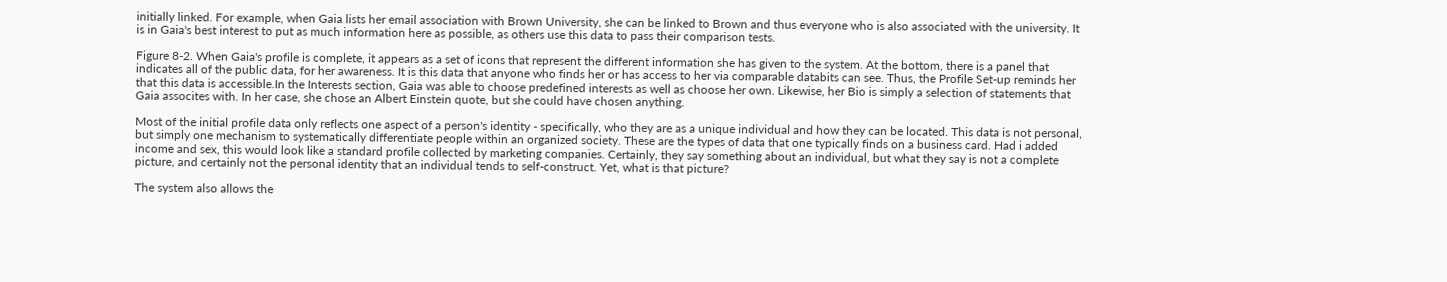initially linked. For example, when Gaia lists her email association with Brown University, she can be linked to Brown and thus everyone who is also associated with the university. It is in Gaia's best interest to put as much information here as possible, as others use this data to pass their comparison tests.

Figure 8-2. When Gaia's profile is complete, it appears as a set of icons that represent the different information she has given to the system. At the bottom, there is a panel that indicates all of the public data, for her awareness. It is this data that anyone who finds her or has access to her via comparable databits can see. Thus, the Profile Set-up reminds her that this data is accessible.In the Interests section, Gaia was able to choose predefined interests as well as choose her own. Likewise, her Bio is simply a selection of statements that Gaia assocites with. In her case, she chose an Albert Einstein quote, but she could have chosen anything.

Most of the initial profile data only reflects one aspect of a person's identity - specifically, who they are as a unique individual and how they can be located. This data is not personal, but simply one mechanism to systematically differentiate people within an organized society. These are the types of data that one typically finds on a business card. Had i added income and sex, this would look like a standard profile collected by marketing companies. Certainly, they say something about an individual, but what they say is not a complete picture, and certainly not the personal identity that an individual tends to self-construct. Yet, what is that picture?

The system also allows the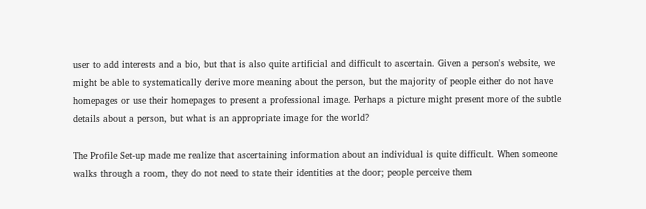user to add interests and a bio, but that is also quite artificial and difficult to ascertain. Given a person's website, we might be able to systematically derive more meaning about the person, but the majority of people either do not have homepages or use their homepages to present a professional image. Perhaps a picture might present more of the subtle details about a person, but what is an appropriate image for the world?

The Profile Set-up made me realize that ascertaining information about an individual is quite difficult. When someone walks through a room, they do not need to state their identities at the door; people perceive them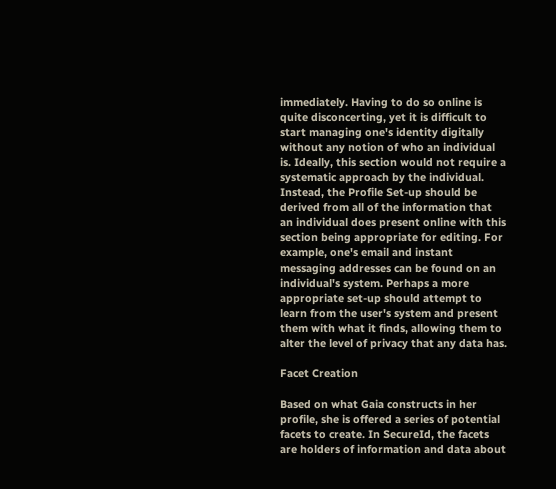immediately. Having to do so online is quite disconcerting, yet it is difficult to start managing one's identity digitally without any notion of who an individual is. Ideally, this section would not require a systematic approach by the individual. Instead, the Profile Set-up should be derived from all of the information that an individual does present online with this section being appropriate for editing. For example, one's email and instant messaging addresses can be found on an individual's system. Perhaps a more appropriate set-up should attempt to learn from the user's system and present them with what it finds, allowing them to alter the level of privacy that any data has.

Facet Creation

Based on what Gaia constructs in her profile, she is offered a series of potential facets to create. In SecureId, the facets are holders of information and data about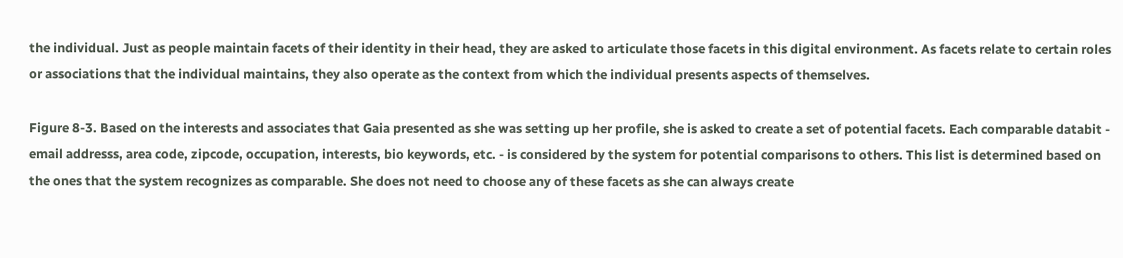the individual. Just as people maintain facets of their identity in their head, they are asked to articulate those facets in this digital environment. As facets relate to certain roles or associations that the individual maintains, they also operate as the context from which the individual presents aspects of themselves.

Figure 8-3. Based on the interests and associates that Gaia presented as she was setting up her profile, she is asked to create a set of potential facets. Each comparable databit - email addresss, area code, zipcode, occupation, interests, bio keywords, etc. - is considered by the system for potential comparisons to others. This list is determined based on the ones that the system recognizes as comparable. She does not need to choose any of these facets as she can always create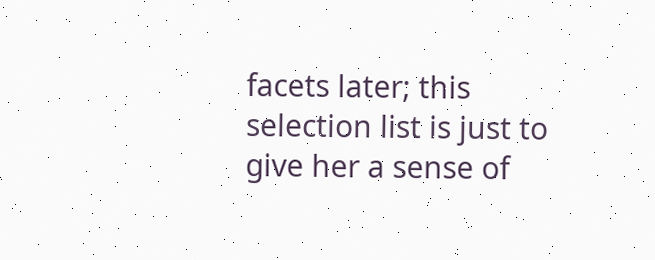facets later; this selection list is just to give her a sense of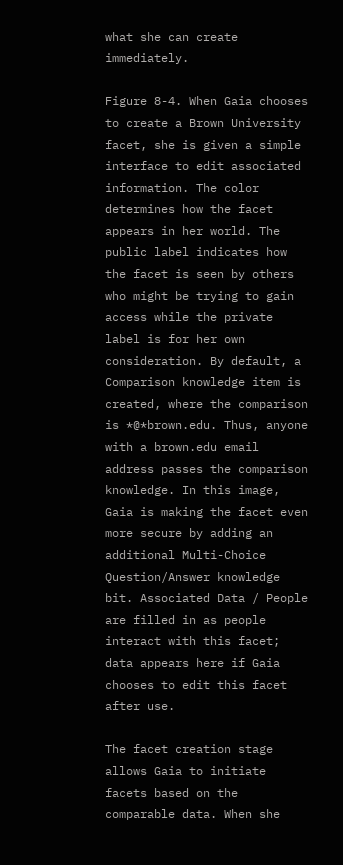what she can create immediately.

Figure 8-4. When Gaia chooses to create a Brown University facet, she is given a simple interface to edit associated information. The color determines how the facet appears in her world. The public label indicates how the facet is seen by others who might be trying to gain access while the private label is for her own consideration. By default, a Comparison knowledge item is created, where the comparison is *@*brown.edu. Thus, anyone with a brown.edu email address passes the comparison knowledge. In this image, Gaia is making the facet even more secure by adding an additional Multi-Choice Question/Answer knowledge bit. Associated Data / People are filled in as people interact with this facet; data appears here if Gaia chooses to edit this facet after use.

The facet creation stage allows Gaia to initiate facets based on the comparable data. When she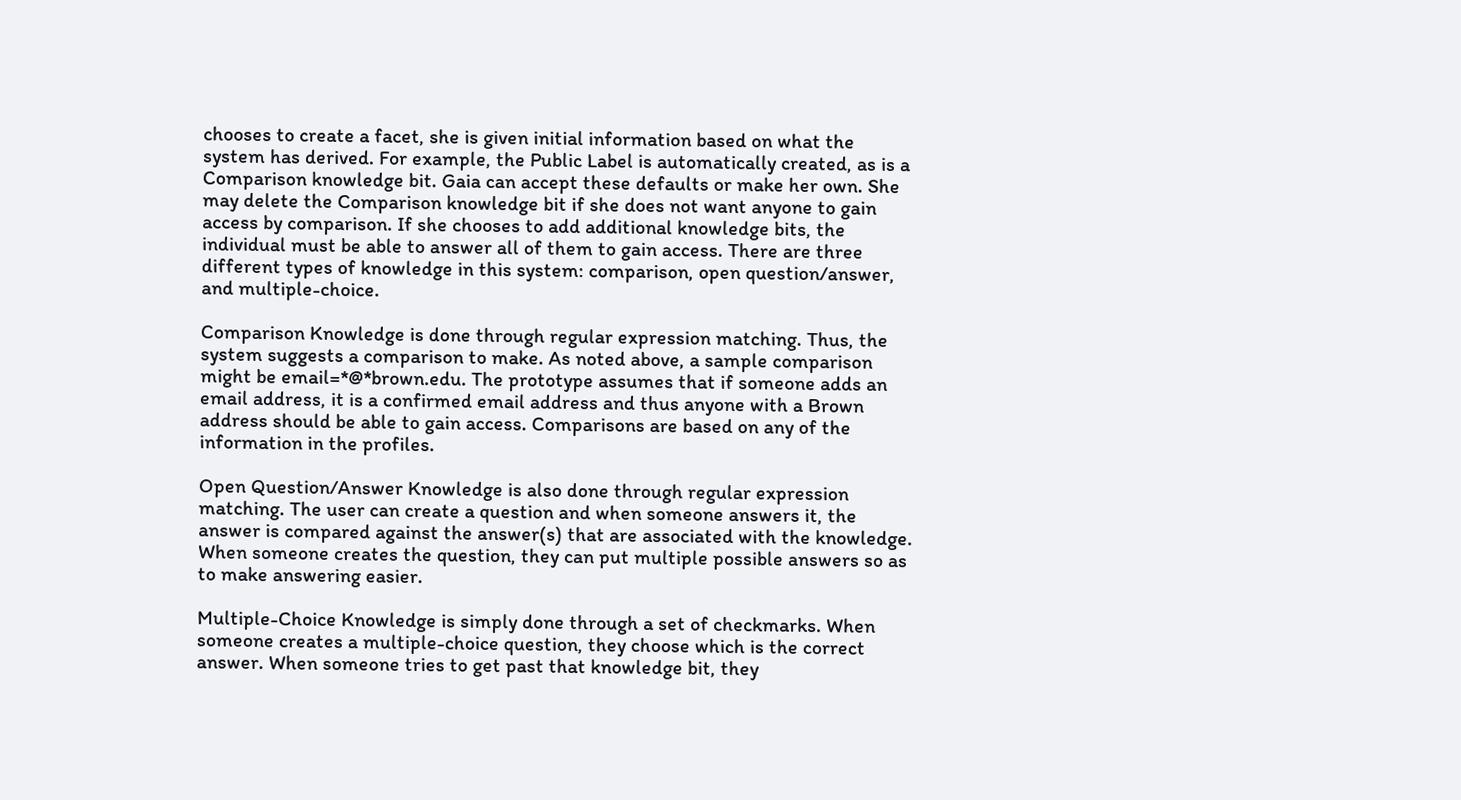chooses to create a facet, she is given initial information based on what the system has derived. For example, the Public Label is automatically created, as is a Comparison knowledge bit. Gaia can accept these defaults or make her own. She may delete the Comparison knowledge bit if she does not want anyone to gain access by comparison. If she chooses to add additional knowledge bits, the individual must be able to answer all of them to gain access. There are three different types of knowledge in this system: comparison, open question/answer, and multiple-choice.

Comparison Knowledge is done through regular expression matching. Thus, the system suggests a comparison to make. As noted above, a sample comparison might be email=*@*brown.edu. The prototype assumes that if someone adds an email address, it is a confirmed email address and thus anyone with a Brown address should be able to gain access. Comparisons are based on any of the information in the profiles.

Open Question/Answer Knowledge is also done through regular expression matching. The user can create a question and when someone answers it, the answer is compared against the answer(s) that are associated with the knowledge. When someone creates the question, they can put multiple possible answers so as to make answering easier.

Multiple-Choice Knowledge is simply done through a set of checkmarks. When someone creates a multiple-choice question, they choose which is the correct answer. When someone tries to get past that knowledge bit, they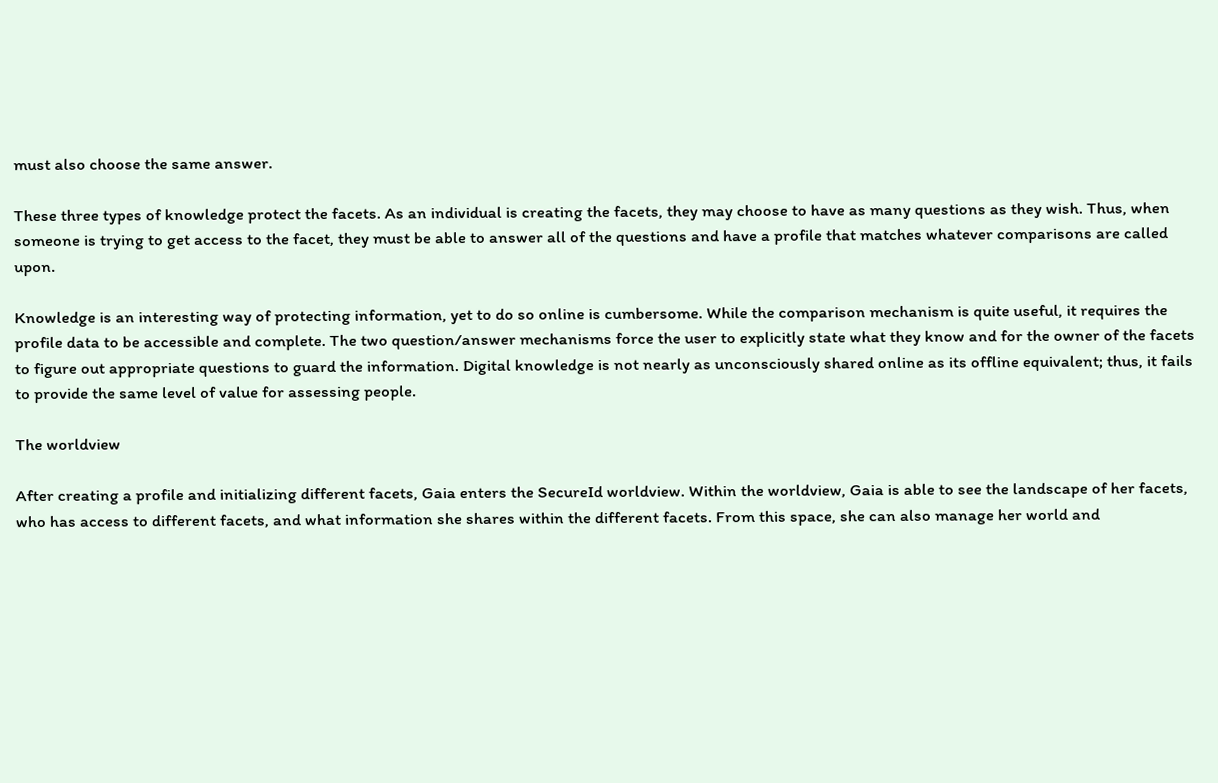must also choose the same answer.

These three types of knowledge protect the facets. As an individual is creating the facets, they may choose to have as many questions as they wish. Thus, when someone is trying to get access to the facet, they must be able to answer all of the questions and have a profile that matches whatever comparisons are called upon.

Knowledge is an interesting way of protecting information, yet to do so online is cumbersome. While the comparison mechanism is quite useful, it requires the profile data to be accessible and complete. The two question/answer mechanisms force the user to explicitly state what they know and for the owner of the facets to figure out appropriate questions to guard the information. Digital knowledge is not nearly as unconsciously shared online as its offline equivalent; thus, it fails to provide the same level of value for assessing people.

The worldview

After creating a profile and initializing different facets, Gaia enters the SecureId worldview. Within the worldview, Gaia is able to see the landscape of her facets, who has access to different facets, and what information she shares within the different facets. From this space, she can also manage her world and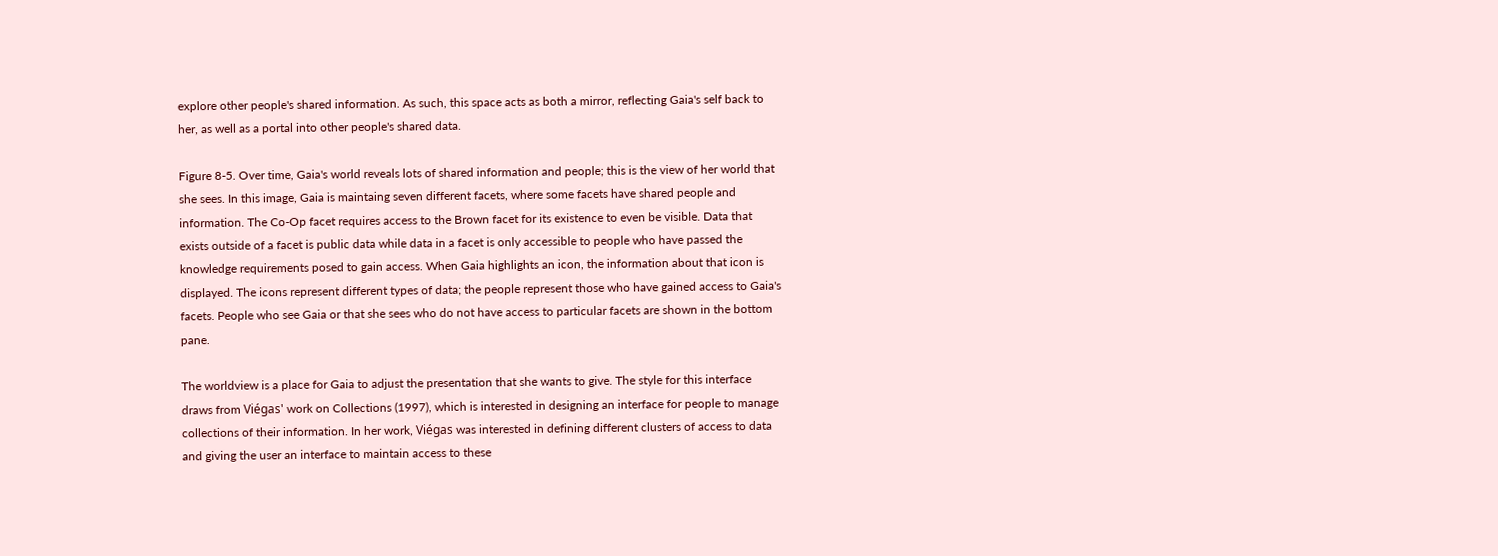explore other people's shared information. As such, this space acts as both a mirror, reflecting Gaia's self back to her, as well as a portal into other people's shared data.

Figure 8-5. Over time, Gaia's world reveals lots of shared information and people; this is the view of her world that she sees. In this image, Gaia is maintaing seven different facets, where some facets have shared people and information. The Co-Op facet requires access to the Brown facet for its existence to even be visible. Data that exists outside of a facet is public data while data in a facet is only accessible to people who have passed the knowledge requirements posed to gain access. When Gaia highlights an icon, the information about that icon is displayed. The icons represent different types of data; the people represent those who have gained access to Gaia's facets. People who see Gaia or that she sees who do not have access to particular facets are shown in the bottom pane.

The worldview is a place for Gaia to adjust the presentation that she wants to give. The style for this interface draws from Viégas' work on Collections (1997), which is interested in designing an interface for people to manage collections of their information. In her work, Viégas was interested in defining different clusters of access to data and giving the user an interface to maintain access to these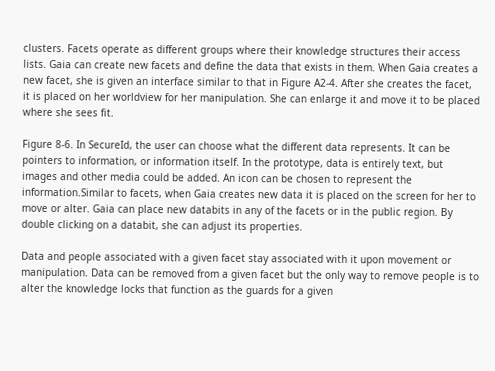clusters. Facets operate as different groups where their knowledge structures their access lists. Gaia can create new facets and define the data that exists in them. When Gaia creates a new facet, she is given an interface similar to that in Figure A2-4. After she creates the facet, it is placed on her worldview for her manipulation. She can enlarge it and move it to be placed where she sees fit.

Figure 8-6. In SecureId, the user can choose what the different data represents. It can be pointers to information, or information itself. In the prototype, data is entirely text, but images and other media could be added. An icon can be chosen to represent the information.Similar to facets, when Gaia creates new data it is placed on the screen for her to move or alter. Gaia can place new databits in any of the facets or in the public region. By double clicking on a databit, she can adjust its properties.

Data and people associated with a given facet stay associated with it upon movement or manipulation. Data can be removed from a given facet but the only way to remove people is to alter the knowledge locks that function as the guards for a given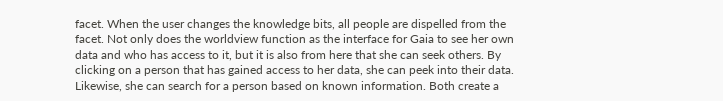facet. When the user changes the knowledge bits, all people are dispelled from the facet. Not only does the worldview function as the interface for Gaia to see her own data and who has access to it, but it is also from here that she can seek others. By clicking on a person that has gained access to her data, she can peek into their data. Likewise, she can search for a person based on known information. Both create a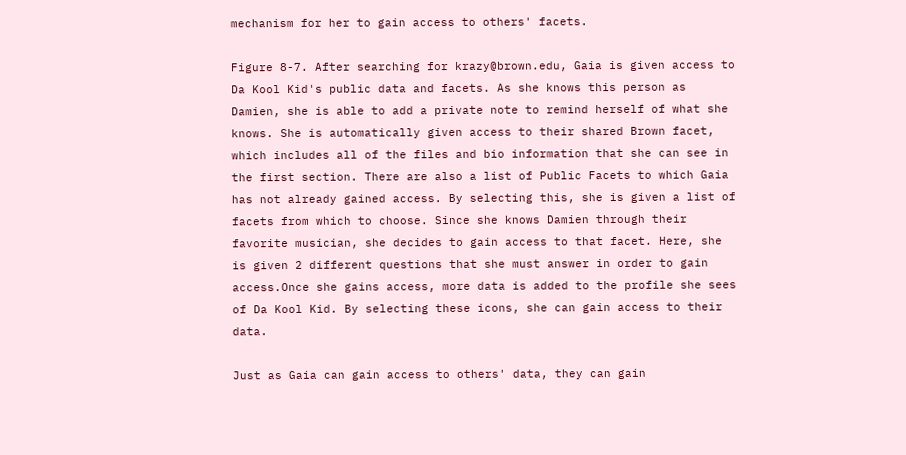mechanism for her to gain access to others' facets.

Figure 8-7. After searching for krazy@brown.edu, Gaia is given access to Da Kool Kid's public data and facets. As she knows this person as Damien, she is able to add a private note to remind herself of what she knows. She is automatically given access to their shared Brown facet, which includes all of the files and bio information that she can see in the first section. There are also a list of Public Facets to which Gaia has not already gained access. By selecting this, she is given a list of facets from which to choose. Since she knows Damien through their favorite musician, she decides to gain access to that facet. Here, she is given 2 different questions that she must answer in order to gain access.Once she gains access, more data is added to the profile she sees of Da Kool Kid. By selecting these icons, she can gain access to their data.

Just as Gaia can gain access to others' data, they can gain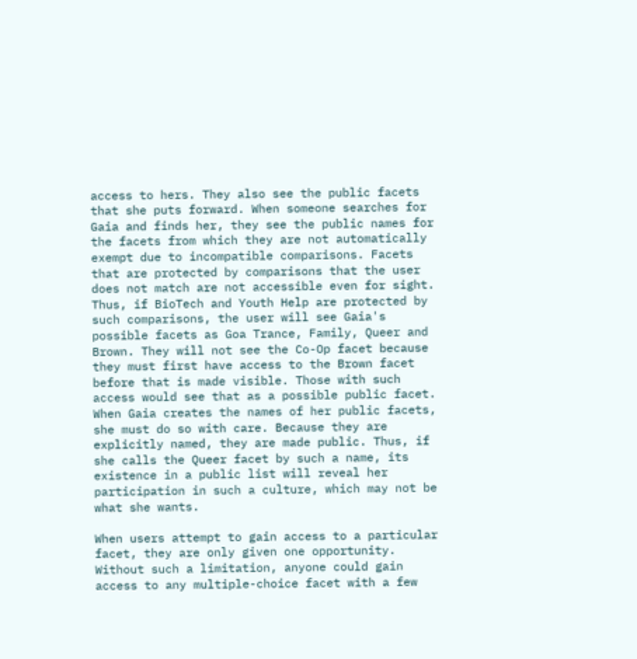access to hers. They also see the public facets that she puts forward. When someone searches for Gaia and finds her, they see the public names for the facets from which they are not automatically exempt due to incompatible comparisons. Facets that are protected by comparisons that the user does not match are not accessible even for sight. Thus, if BioTech and Youth Help are protected by such comparisons, the user will see Gaia's possible facets as Goa Trance, Family, Queer and Brown. They will not see the Co-Op facet because they must first have access to the Brown facet before that is made visible. Those with such access would see that as a possible public facet. When Gaia creates the names of her public facets, she must do so with care. Because they are explicitly named, they are made public. Thus, if she calls the Queer facet by such a name, its existence in a public list will reveal her participation in such a culture, which may not be what she wants.

When users attempt to gain access to a particular facet, they are only given one opportunity. Without such a limitation, anyone could gain access to any multiple-choice facet with a few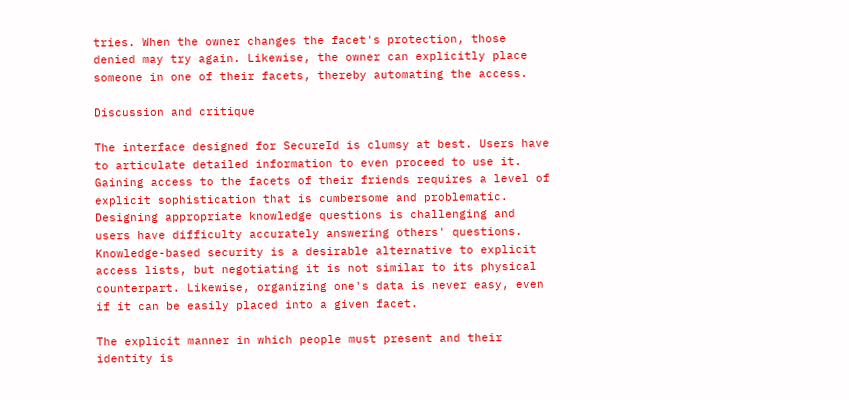tries. When the owner changes the facet's protection, those denied may try again. Likewise, the owner can explicitly place someone in one of their facets, thereby automating the access.

Discussion and critique

The interface designed for SecureId is clumsy at best. Users have to articulate detailed information to even proceed to use it. Gaining access to the facets of their friends requires a level of explicit sophistication that is cumbersome and problematic. Designing appropriate knowledge questions is challenging and users have difficulty accurately answering others' questions. Knowledge-based security is a desirable alternative to explicit access lists, but negotiating it is not similar to its physical counterpart. Likewise, organizing one's data is never easy, even if it can be easily placed into a given facet.

The explicit manner in which people must present and their identity is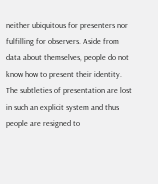neither ubiquitous for presenters nor fulfilling for observers. Aside from data about themselves, people do not know how to present their identity. The subtleties of presentation are lost in such an explicit system and thus people are resigned to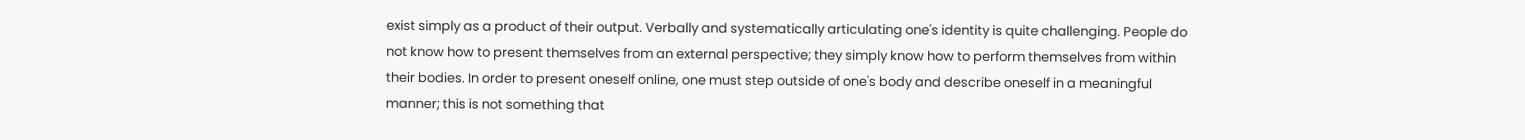exist simply as a product of their output. Verbally and systematically articulating one's identity is quite challenging. People do not know how to present themselves from an external perspective; they simply know how to perform themselves from within their bodies. In order to present oneself online, one must step outside of one's body and describe oneself in a meaningful manner; this is not something that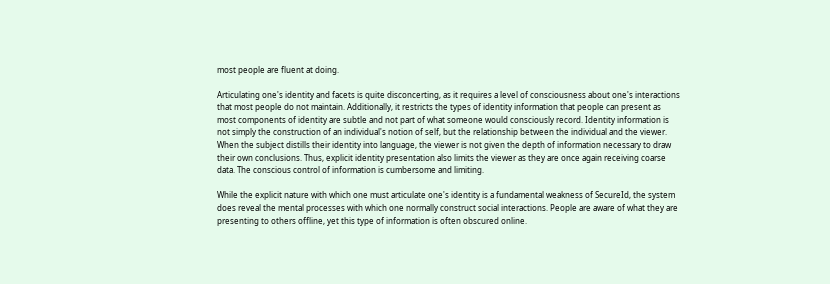most people are fluent at doing.

Articulating one's identity and facets is quite disconcerting, as it requires a level of consciousness about one's interactions that most people do not maintain. Additionally, it restricts the types of identity information that people can present as most components of identity are subtle and not part of what someone would consciously record. Identity information is not simply the construction of an individual's notion of self, but the relationship between the individual and the viewer. When the subject distills their identity into language, the viewer is not given the depth of information necessary to draw their own conclusions. Thus, explicit identity presentation also limits the viewer as they are once again receiving coarse data. The conscious control of information is cumbersome and limiting.

While the explicit nature with which one must articulate one's identity is a fundamental weakness of SecureId, the system does reveal the mental processes with which one normally construct social interactions. People are aware of what they are presenting to others offline, yet this type of information is often obscured online.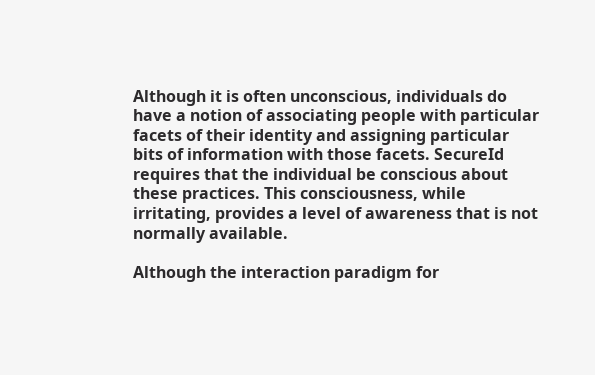Although it is often unconscious, individuals do have a notion of associating people with particular facets of their identity and assigning particular bits of information with those facets. SecureId requires that the individual be conscious about these practices. This consciousness, while irritating, provides a level of awareness that is not normally available.

Although the interaction paradigm for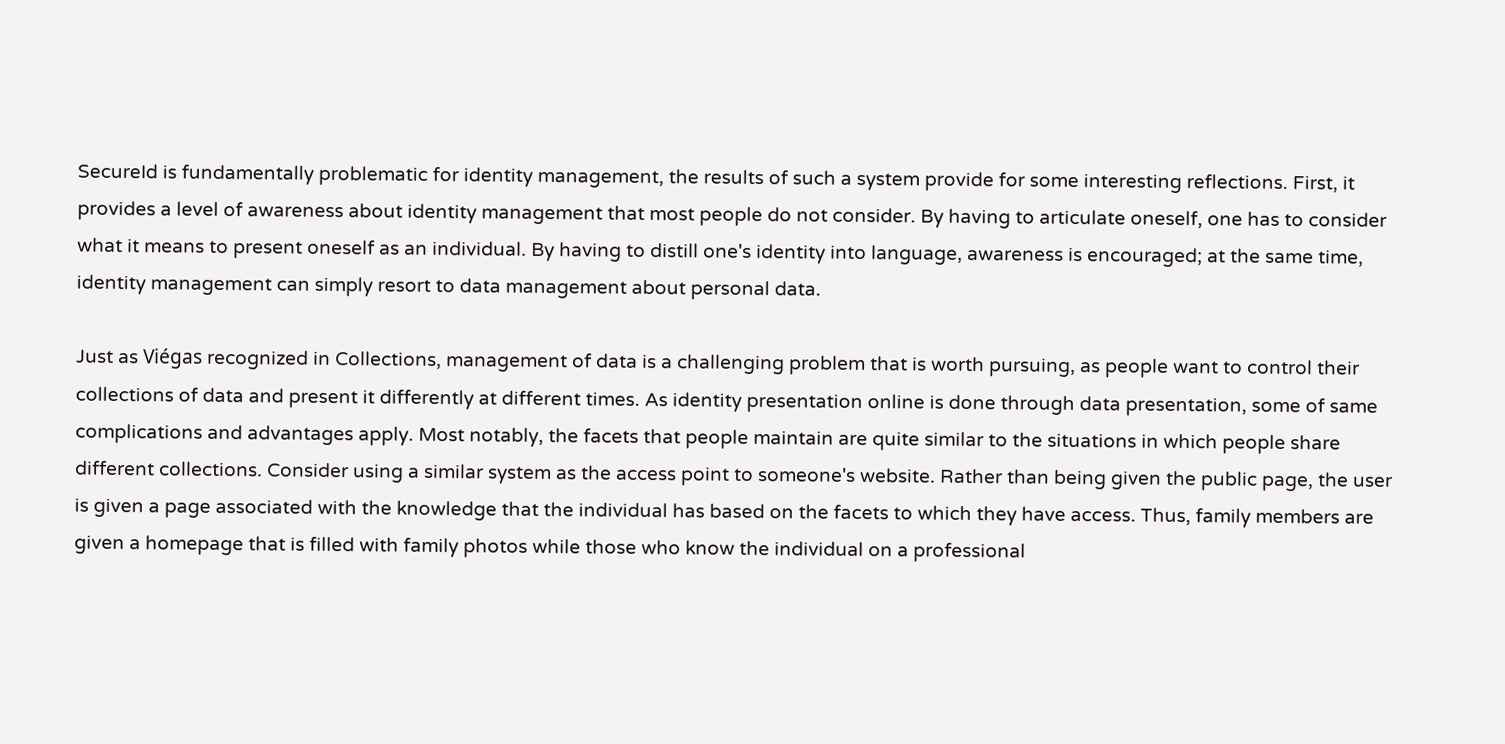SecureId is fundamentally problematic for identity management, the results of such a system provide for some interesting reflections. First, it provides a level of awareness about identity management that most people do not consider. By having to articulate oneself, one has to consider what it means to present oneself as an individual. By having to distill one's identity into language, awareness is encouraged; at the same time, identity management can simply resort to data management about personal data.

Just as Viégas recognized in Collections, management of data is a challenging problem that is worth pursuing, as people want to control their collections of data and present it differently at different times. As identity presentation online is done through data presentation, some of same complications and advantages apply. Most notably, the facets that people maintain are quite similar to the situations in which people share different collections. Consider using a similar system as the access point to someone's website. Rather than being given the public page, the user is given a page associated with the knowledge that the individual has based on the facets to which they have access. Thus, family members are given a homepage that is filled with family photos while those who know the individual on a professional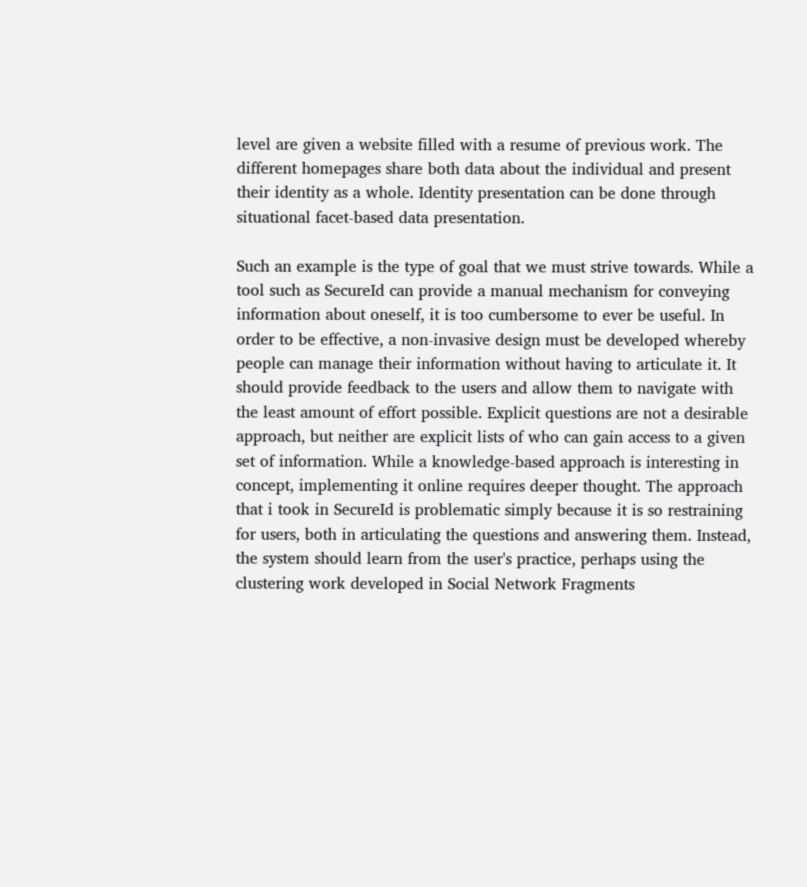level are given a website filled with a resume of previous work. The different homepages share both data about the individual and present their identity as a whole. Identity presentation can be done through situational facet-based data presentation.

Such an example is the type of goal that we must strive towards. While a tool such as SecureId can provide a manual mechanism for conveying information about oneself, it is too cumbersome to ever be useful. In order to be effective, a non-invasive design must be developed whereby people can manage their information without having to articulate it. It should provide feedback to the users and allow them to navigate with the least amount of effort possible. Explicit questions are not a desirable approach, but neither are explicit lists of who can gain access to a given set of information. While a knowledge-based approach is interesting in concept, implementing it online requires deeper thought. The approach that i took in SecureId is problematic simply because it is so restraining for users, both in articulating the questions and answering them. Instead, the system should learn from the user's practice, perhaps using the clustering work developed in Social Network Fragments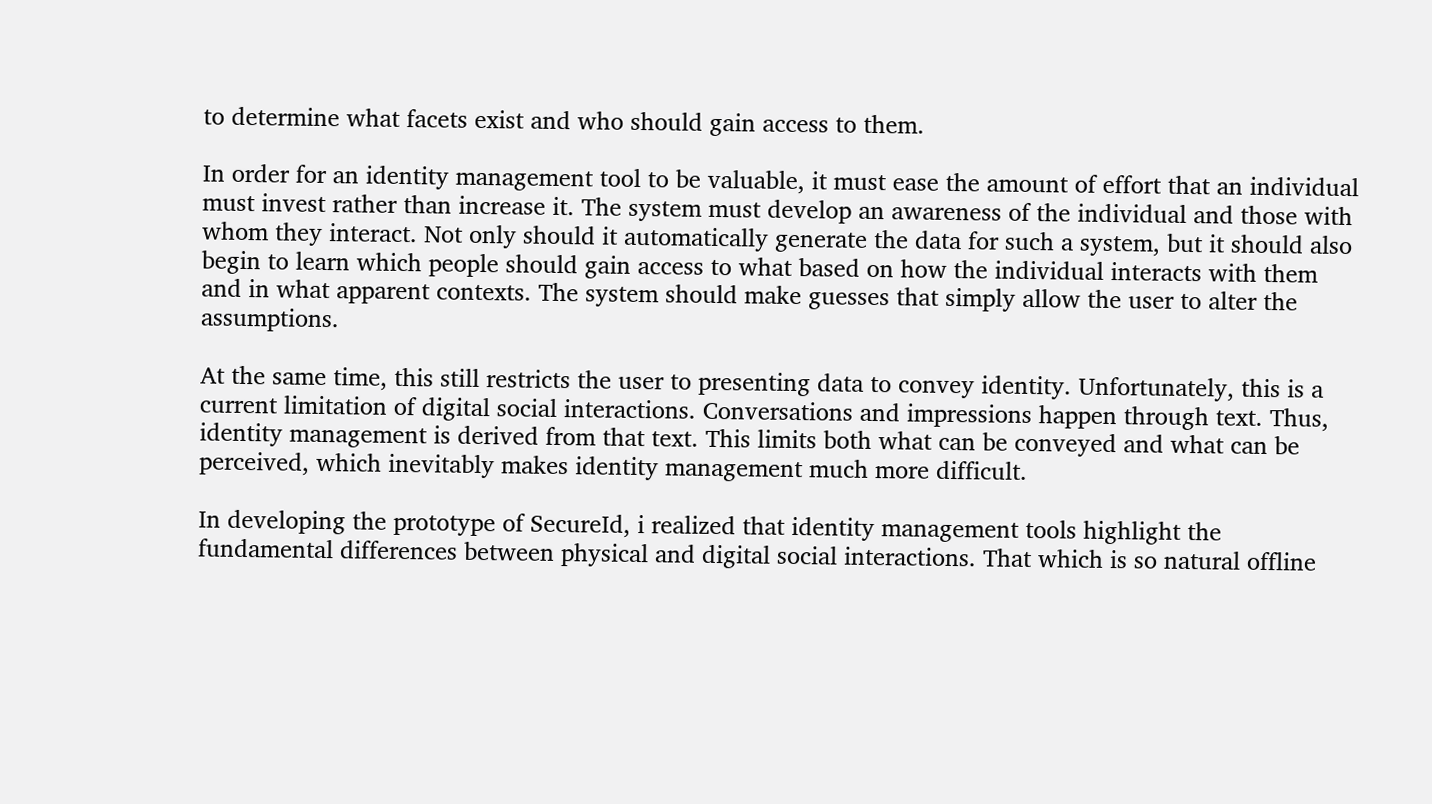to determine what facets exist and who should gain access to them.

In order for an identity management tool to be valuable, it must ease the amount of effort that an individual must invest rather than increase it. The system must develop an awareness of the individual and those with whom they interact. Not only should it automatically generate the data for such a system, but it should also begin to learn which people should gain access to what based on how the individual interacts with them and in what apparent contexts. The system should make guesses that simply allow the user to alter the assumptions.

At the same time, this still restricts the user to presenting data to convey identity. Unfortunately, this is a current limitation of digital social interactions. Conversations and impressions happen through text. Thus, identity management is derived from that text. This limits both what can be conveyed and what can be perceived, which inevitably makes identity management much more difficult.

In developing the prototype of SecureId, i realized that identity management tools highlight the fundamental differences between physical and digital social interactions. That which is so natural offline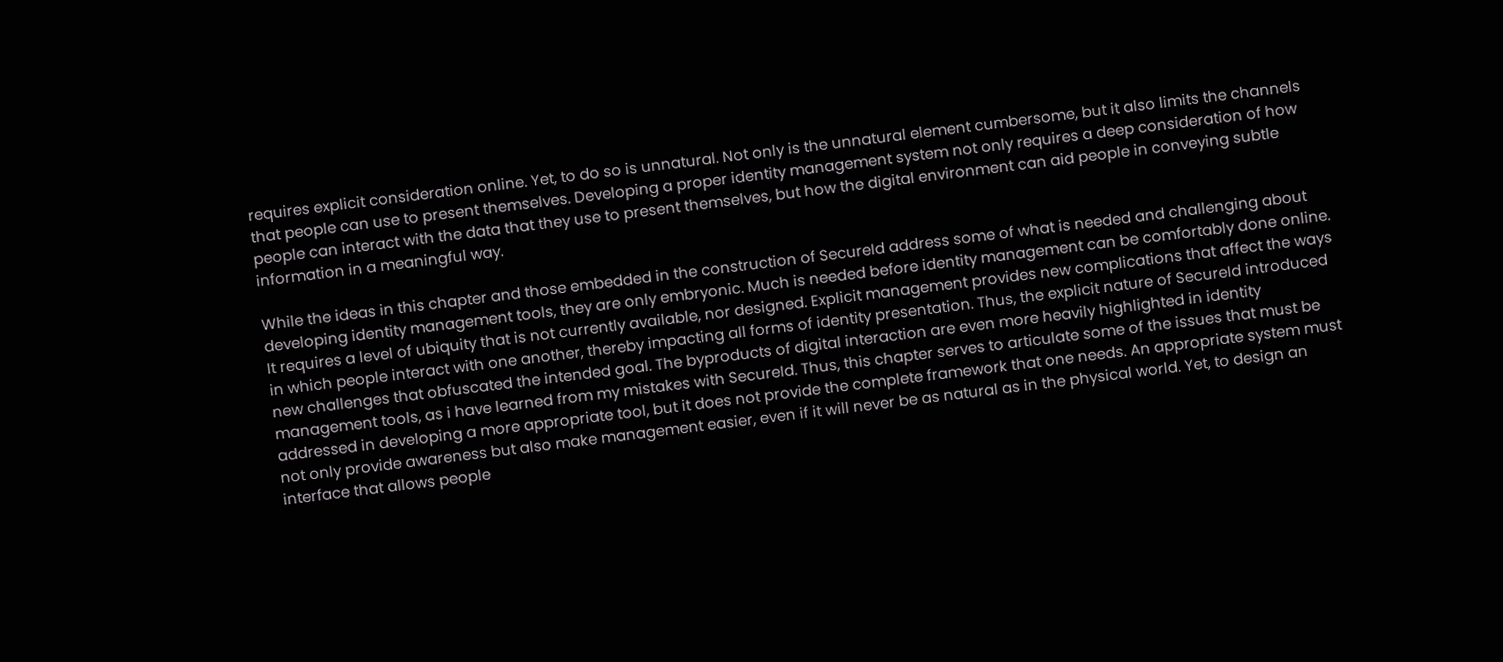requires explicit consideration online. Yet, to do so is unnatural. Not only is the unnatural element cumbersome, but it also limits the channels that people can use to present themselves. Developing a proper identity management system not only requires a deep consideration of how people can interact with the data that they use to present themselves, but how the digital environment can aid people in conveying subtle information in a meaningful way.

While the ideas in this chapter and those embedded in the construction of SecureId address some of what is needed and challenging about developing identity management tools, they are only embryonic. Much is needed before identity management can be comfortably done online. It requires a level of ubiquity that is not currently available, nor designed. Explicit management provides new complications that affect the ways in which people interact with one another, thereby impacting all forms of identity presentation. Thus, the explicit nature of SecureId introduced new challenges that obfuscated the intended goal. The byproducts of digital interaction are even more heavily highlighted in identity management tools, as i have learned from my mistakes with SecureId. Thus, this chapter serves to articulate some of the issues that must be addressed in developing a more appropriate tool, but it does not provide the complete framework that one needs. An appropriate system must not only provide awareness but also make management easier, even if it will never be as natural as in the physical world. Yet, to design an interface that allows people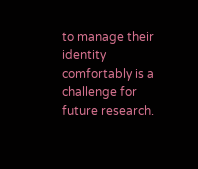to manage their identity comfortably is a challenge for future research.